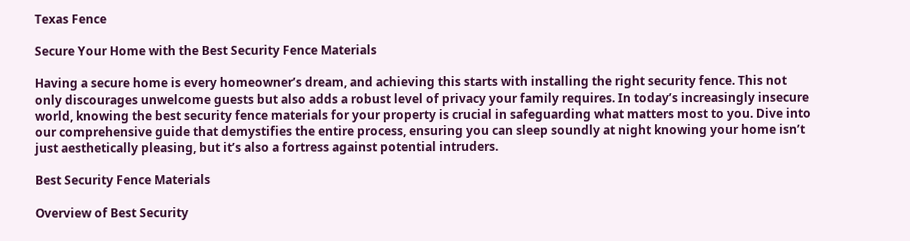Texas Fence

Secure Your Home with the Best Security Fence Materials

Having a secure home is every homeowner’s dream, and achieving this starts with installing the right security fence. This not only discourages unwelcome guests but also adds a robust level of privacy your family requires. In today’s increasingly insecure world, knowing the best security fence materials for your property is crucial in safeguarding what matters most to you. Dive into our comprehensive guide that demystifies the entire process, ensuring you can sleep soundly at night knowing your home isn’t just aesthetically pleasing, but it’s also a fortress against potential intruders.

Best Security Fence Materials

Overview of Best Security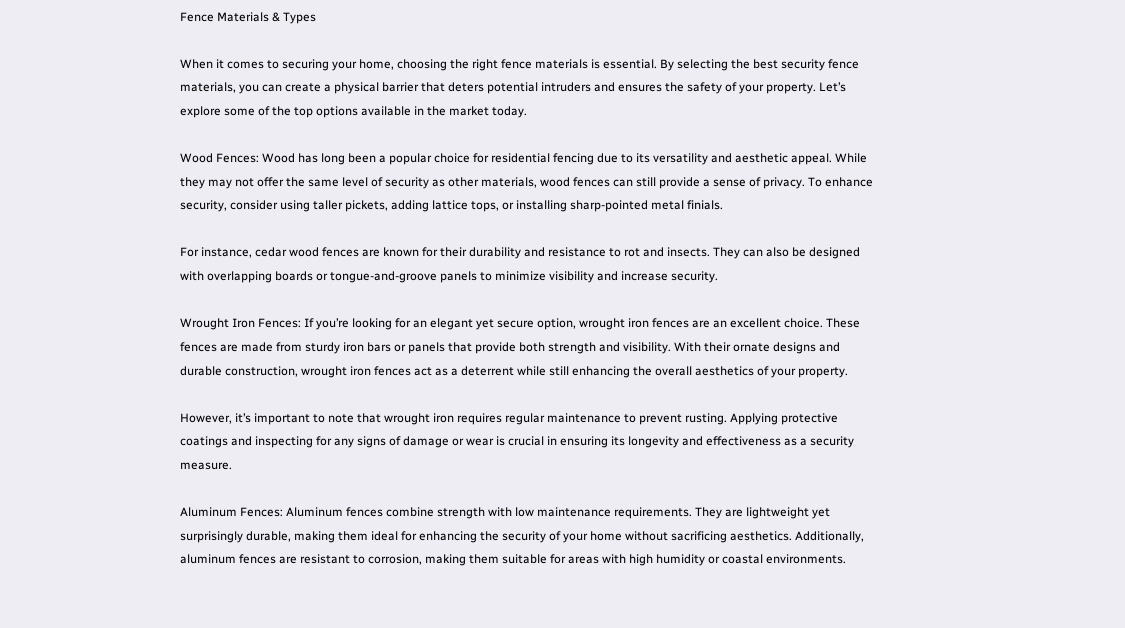Fence Materials & Types

When it comes to securing your home, choosing the right fence materials is essential. By selecting the best security fence materials, you can create a physical barrier that deters potential intruders and ensures the safety of your property. Let’s explore some of the top options available in the market today.

Wood Fences: Wood has long been a popular choice for residential fencing due to its versatility and aesthetic appeal. While they may not offer the same level of security as other materials, wood fences can still provide a sense of privacy. To enhance security, consider using taller pickets, adding lattice tops, or installing sharp-pointed metal finials.

For instance, cedar wood fences are known for their durability and resistance to rot and insects. They can also be designed with overlapping boards or tongue-and-groove panels to minimize visibility and increase security.

Wrought Iron Fences: If you’re looking for an elegant yet secure option, wrought iron fences are an excellent choice. These fences are made from sturdy iron bars or panels that provide both strength and visibility. With their ornate designs and durable construction, wrought iron fences act as a deterrent while still enhancing the overall aesthetics of your property.

However, it’s important to note that wrought iron requires regular maintenance to prevent rusting. Applying protective coatings and inspecting for any signs of damage or wear is crucial in ensuring its longevity and effectiveness as a security measure.

Aluminum Fences: Aluminum fences combine strength with low maintenance requirements. They are lightweight yet surprisingly durable, making them ideal for enhancing the security of your home without sacrificing aesthetics. Additionally, aluminum fences are resistant to corrosion, making them suitable for areas with high humidity or coastal environments.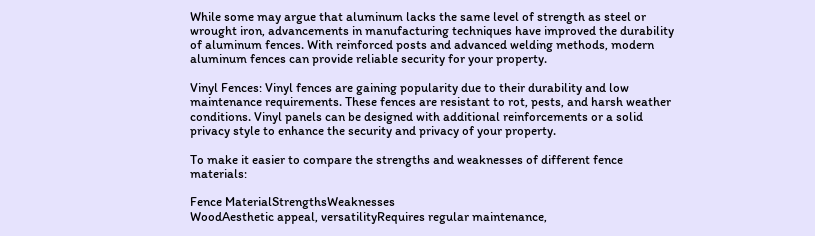While some may argue that aluminum lacks the same level of strength as steel or wrought iron, advancements in manufacturing techniques have improved the durability of aluminum fences. With reinforced posts and advanced welding methods, modern aluminum fences can provide reliable security for your property.

Vinyl Fences: Vinyl fences are gaining popularity due to their durability and low maintenance requirements. These fences are resistant to rot, pests, and harsh weather conditions. Vinyl panels can be designed with additional reinforcements or a solid privacy style to enhance the security and privacy of your property.

To make it easier to compare the strengths and weaknesses of different fence materials:

Fence MaterialStrengthsWeaknesses
WoodAesthetic appeal, versatilityRequires regular maintenance,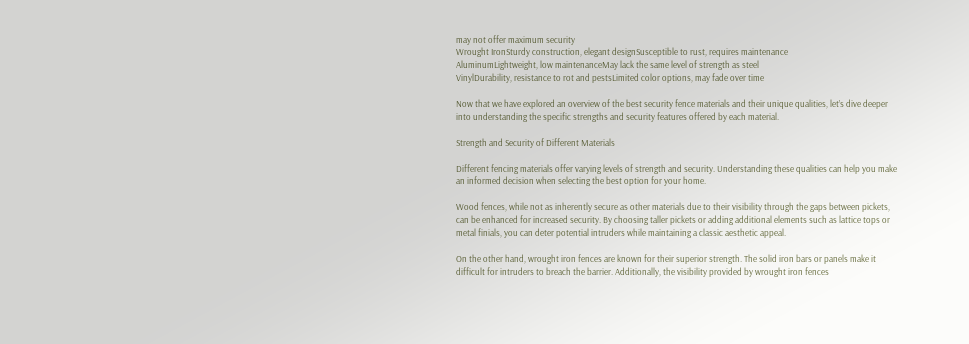may not offer maximum security
Wrought IronSturdy construction, elegant designSusceptible to rust, requires maintenance
AluminumLightweight, low maintenanceMay lack the same level of strength as steel
VinylDurability, resistance to rot and pestsLimited color options, may fade over time

Now that we have explored an overview of the best security fence materials and their unique qualities, let’s dive deeper into understanding the specific strengths and security features offered by each material.

Strength and Security of Different Materials

Different fencing materials offer varying levels of strength and security. Understanding these qualities can help you make an informed decision when selecting the best option for your home.

Wood fences, while not as inherently secure as other materials due to their visibility through the gaps between pickets, can be enhanced for increased security. By choosing taller pickets or adding additional elements such as lattice tops or metal finials, you can deter potential intruders while maintaining a classic aesthetic appeal.

On the other hand, wrought iron fences are known for their superior strength. The solid iron bars or panels make it difficult for intruders to breach the barrier. Additionally, the visibility provided by wrought iron fences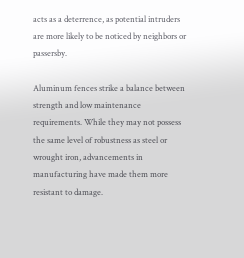acts as a deterrence, as potential intruders are more likely to be noticed by neighbors or passersby.

Aluminum fences strike a balance between strength and low maintenance requirements. While they may not possess the same level of robustness as steel or wrought iron, advancements in manufacturing have made them more resistant to damage.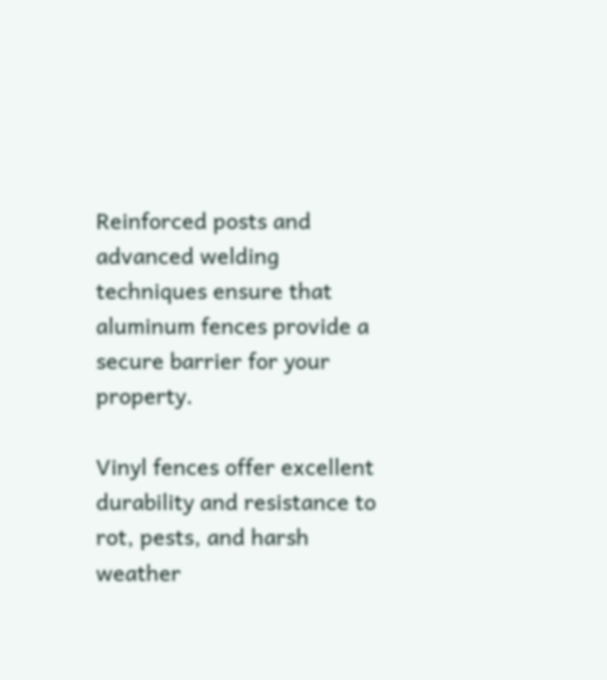Reinforced posts and advanced welding techniques ensure that aluminum fences provide a secure barrier for your property.

Vinyl fences offer excellent durability and resistance to rot, pests, and harsh weather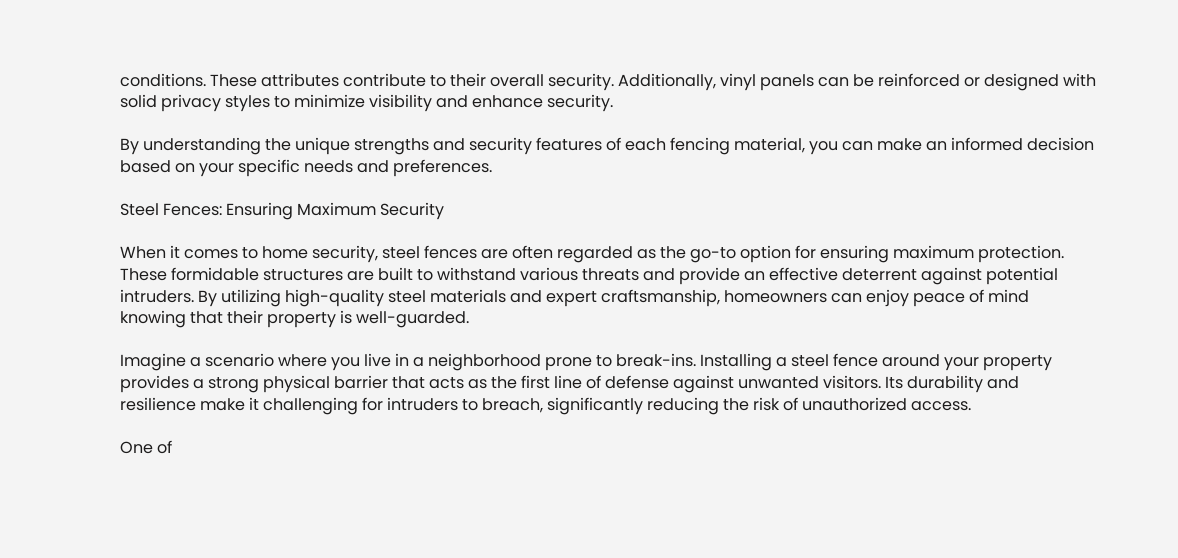conditions. These attributes contribute to their overall security. Additionally, vinyl panels can be reinforced or designed with solid privacy styles to minimize visibility and enhance security.

By understanding the unique strengths and security features of each fencing material, you can make an informed decision based on your specific needs and preferences.

Steel Fences: Ensuring Maximum Security

When it comes to home security, steel fences are often regarded as the go-to option for ensuring maximum protection. These formidable structures are built to withstand various threats and provide an effective deterrent against potential intruders. By utilizing high-quality steel materials and expert craftsmanship, homeowners can enjoy peace of mind knowing that their property is well-guarded.

Imagine a scenario where you live in a neighborhood prone to break-ins. Installing a steel fence around your property provides a strong physical barrier that acts as the first line of defense against unwanted visitors. Its durability and resilience make it challenging for intruders to breach, significantly reducing the risk of unauthorized access.

One of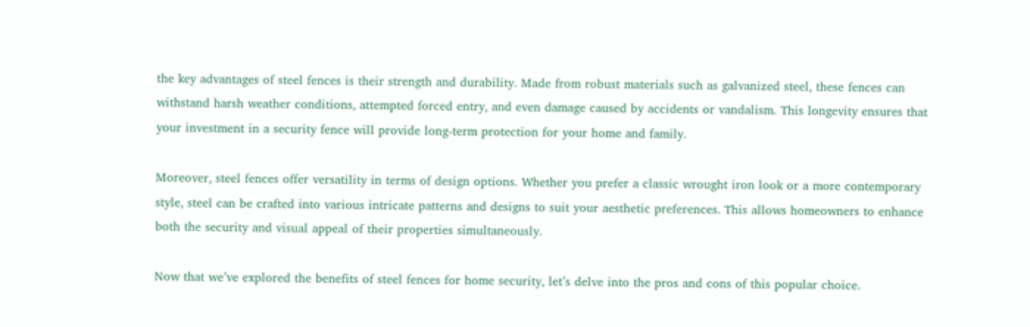the key advantages of steel fences is their strength and durability. Made from robust materials such as galvanized steel, these fences can withstand harsh weather conditions, attempted forced entry, and even damage caused by accidents or vandalism. This longevity ensures that your investment in a security fence will provide long-term protection for your home and family.

Moreover, steel fences offer versatility in terms of design options. Whether you prefer a classic wrought iron look or a more contemporary style, steel can be crafted into various intricate patterns and designs to suit your aesthetic preferences. This allows homeowners to enhance both the security and visual appeal of their properties simultaneously.

Now that we’ve explored the benefits of steel fences for home security, let’s delve into the pros and cons of this popular choice.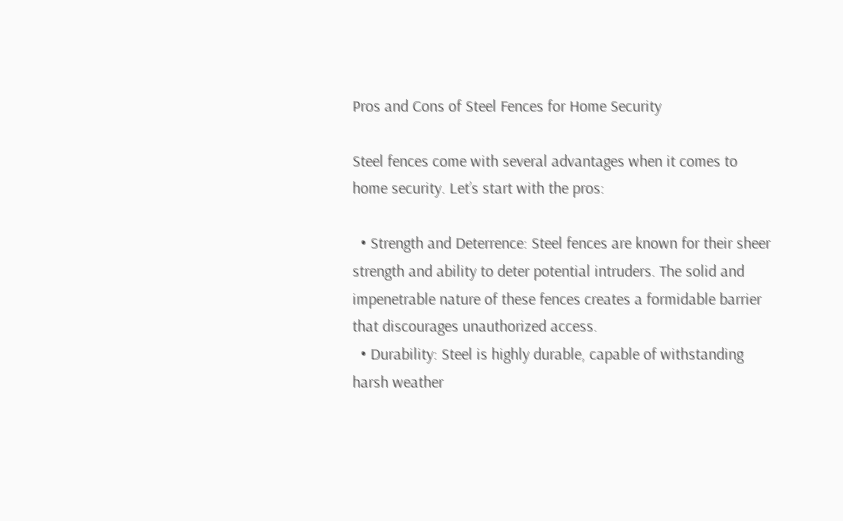Pros and Cons of Steel Fences for Home Security

Steel fences come with several advantages when it comes to home security. Let’s start with the pros:

  • Strength and Deterrence: Steel fences are known for their sheer strength and ability to deter potential intruders. The solid and impenetrable nature of these fences creates a formidable barrier that discourages unauthorized access.
  • Durability: Steel is highly durable, capable of withstanding harsh weather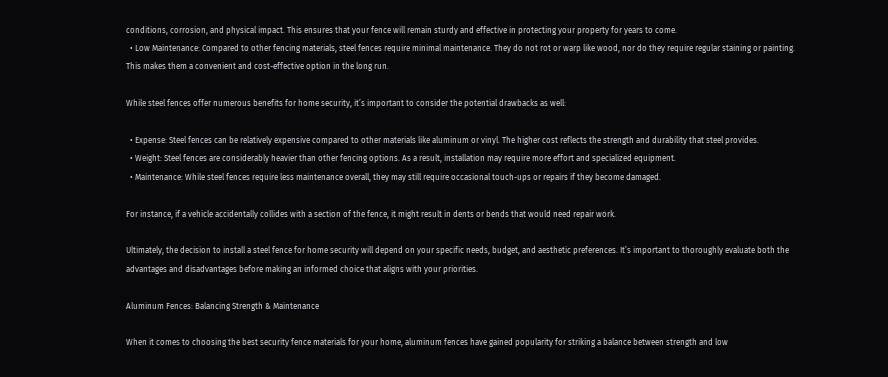conditions, corrosion, and physical impact. This ensures that your fence will remain sturdy and effective in protecting your property for years to come.
  • Low Maintenance: Compared to other fencing materials, steel fences require minimal maintenance. They do not rot or warp like wood, nor do they require regular staining or painting. This makes them a convenient and cost-effective option in the long run.

While steel fences offer numerous benefits for home security, it’s important to consider the potential drawbacks as well:

  • Expense: Steel fences can be relatively expensive compared to other materials like aluminum or vinyl. The higher cost reflects the strength and durability that steel provides.
  • Weight: Steel fences are considerably heavier than other fencing options. As a result, installation may require more effort and specialized equipment.
  • Maintenance: While steel fences require less maintenance overall, they may still require occasional touch-ups or repairs if they become damaged.

For instance, if a vehicle accidentally collides with a section of the fence, it might result in dents or bends that would need repair work.

Ultimately, the decision to install a steel fence for home security will depend on your specific needs, budget, and aesthetic preferences. It’s important to thoroughly evaluate both the advantages and disadvantages before making an informed choice that aligns with your priorities.

Aluminum Fences: Balancing Strength & Maintenance

When it comes to choosing the best security fence materials for your home, aluminum fences have gained popularity for striking a balance between strength and low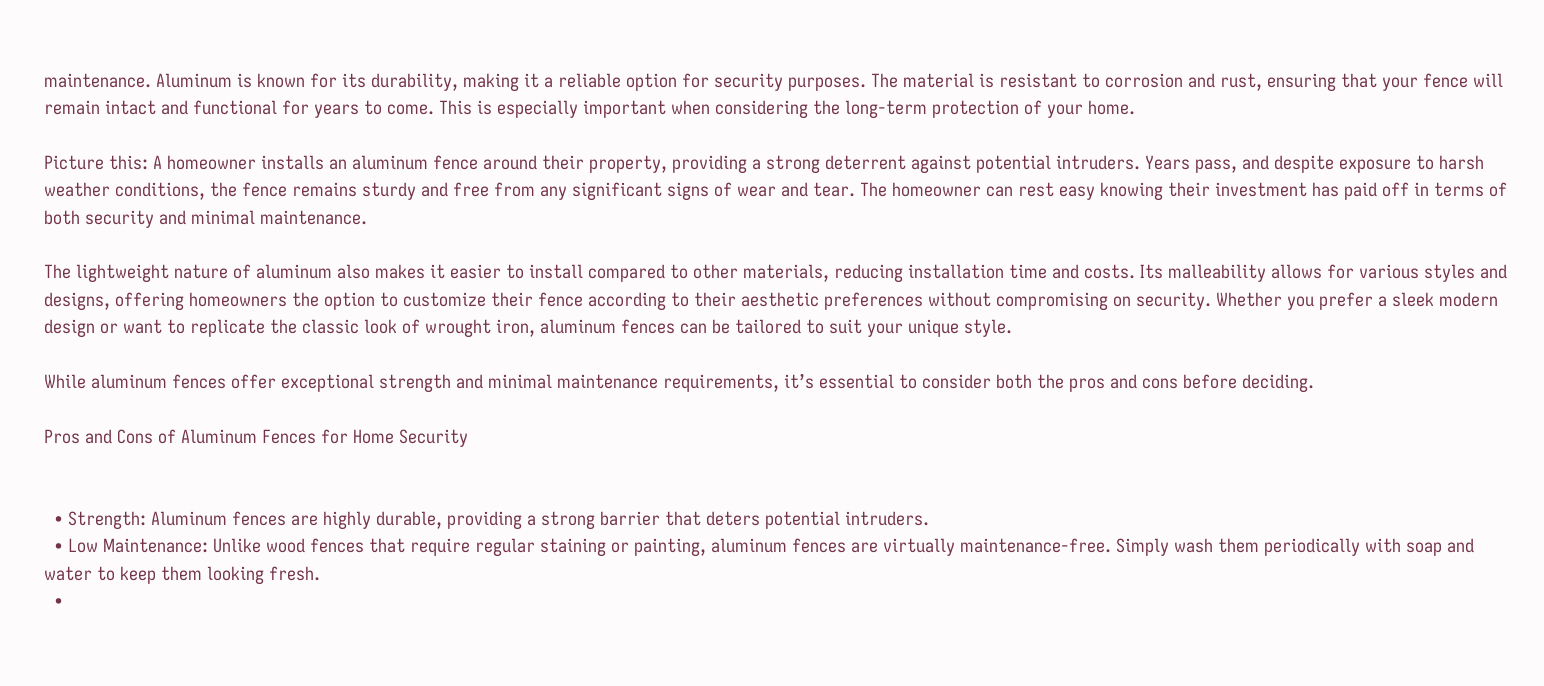maintenance. Aluminum is known for its durability, making it a reliable option for security purposes. The material is resistant to corrosion and rust, ensuring that your fence will remain intact and functional for years to come. This is especially important when considering the long-term protection of your home.

Picture this: A homeowner installs an aluminum fence around their property, providing a strong deterrent against potential intruders. Years pass, and despite exposure to harsh weather conditions, the fence remains sturdy and free from any significant signs of wear and tear. The homeowner can rest easy knowing their investment has paid off in terms of both security and minimal maintenance.

The lightweight nature of aluminum also makes it easier to install compared to other materials, reducing installation time and costs. Its malleability allows for various styles and designs, offering homeowners the option to customize their fence according to their aesthetic preferences without compromising on security. Whether you prefer a sleek modern design or want to replicate the classic look of wrought iron, aluminum fences can be tailored to suit your unique style.

While aluminum fences offer exceptional strength and minimal maintenance requirements, it’s essential to consider both the pros and cons before deciding.

Pros and Cons of Aluminum Fences for Home Security


  • Strength: Aluminum fences are highly durable, providing a strong barrier that deters potential intruders.
  • Low Maintenance: Unlike wood fences that require regular staining or painting, aluminum fences are virtually maintenance-free. Simply wash them periodically with soap and water to keep them looking fresh.
  •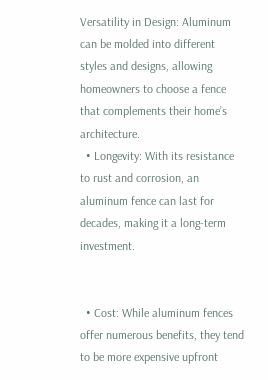Versatility in Design: Aluminum can be molded into different styles and designs, allowing homeowners to choose a fence that complements their home’s architecture.
  • Longevity: With its resistance to rust and corrosion, an aluminum fence can last for decades, making it a long-term investment.


  • Cost: While aluminum fences offer numerous benefits, they tend to be more expensive upfront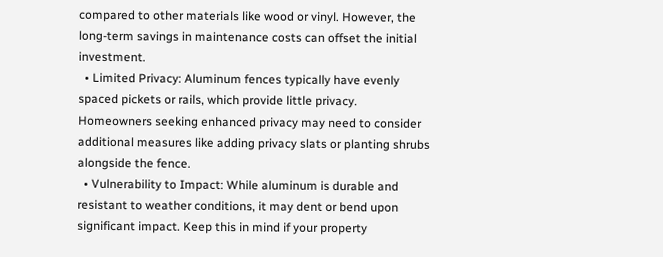compared to other materials like wood or vinyl. However, the long-term savings in maintenance costs can offset the initial investment.
  • Limited Privacy: Aluminum fences typically have evenly spaced pickets or rails, which provide little privacy. Homeowners seeking enhanced privacy may need to consider additional measures like adding privacy slats or planting shrubs alongside the fence.
  • Vulnerability to Impact: While aluminum is durable and resistant to weather conditions, it may dent or bend upon significant impact. Keep this in mind if your property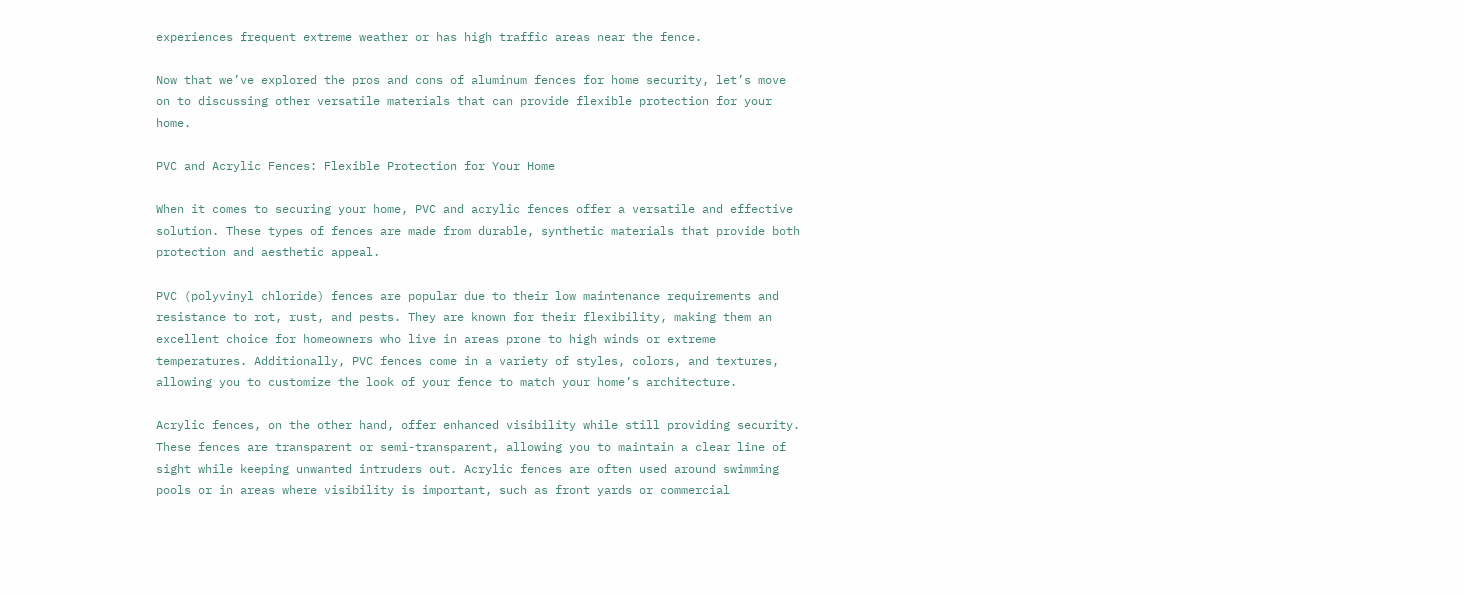experiences frequent extreme weather or has high traffic areas near the fence.

Now that we’ve explored the pros and cons of aluminum fences for home security, let’s move on to discussing other versatile materials that can provide flexible protection for your home.

PVC and Acrylic Fences: Flexible Protection for Your Home

When it comes to securing your home, PVC and acrylic fences offer a versatile and effective solution. These types of fences are made from durable, synthetic materials that provide both protection and aesthetic appeal.

PVC (polyvinyl chloride) fences are popular due to their low maintenance requirements and resistance to rot, rust, and pests. They are known for their flexibility, making them an excellent choice for homeowners who live in areas prone to high winds or extreme temperatures. Additionally, PVC fences come in a variety of styles, colors, and textures, allowing you to customize the look of your fence to match your home’s architecture.

Acrylic fences, on the other hand, offer enhanced visibility while still providing security. These fences are transparent or semi-transparent, allowing you to maintain a clear line of sight while keeping unwanted intruders out. Acrylic fences are often used around swimming pools or in areas where visibility is important, such as front yards or commercial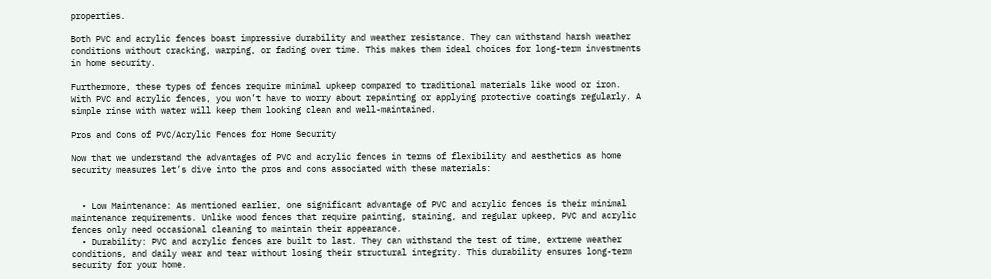properties.

Both PVC and acrylic fences boast impressive durability and weather resistance. They can withstand harsh weather conditions without cracking, warping, or fading over time. This makes them ideal choices for long-term investments in home security.

Furthermore, these types of fences require minimal upkeep compared to traditional materials like wood or iron. With PVC and acrylic fences, you won’t have to worry about repainting or applying protective coatings regularly. A simple rinse with water will keep them looking clean and well-maintained.

Pros and Cons of PVC/Acrylic Fences for Home Security

Now that we understand the advantages of PVC and acrylic fences in terms of flexibility and aesthetics as home security measures let’s dive into the pros and cons associated with these materials:


  • Low Maintenance: As mentioned earlier, one significant advantage of PVC and acrylic fences is their minimal maintenance requirements. Unlike wood fences that require painting, staining, and regular upkeep, PVC and acrylic fences only need occasional cleaning to maintain their appearance.
  • Durability: PVC and acrylic fences are built to last. They can withstand the test of time, extreme weather conditions, and daily wear and tear without losing their structural integrity. This durability ensures long-term security for your home.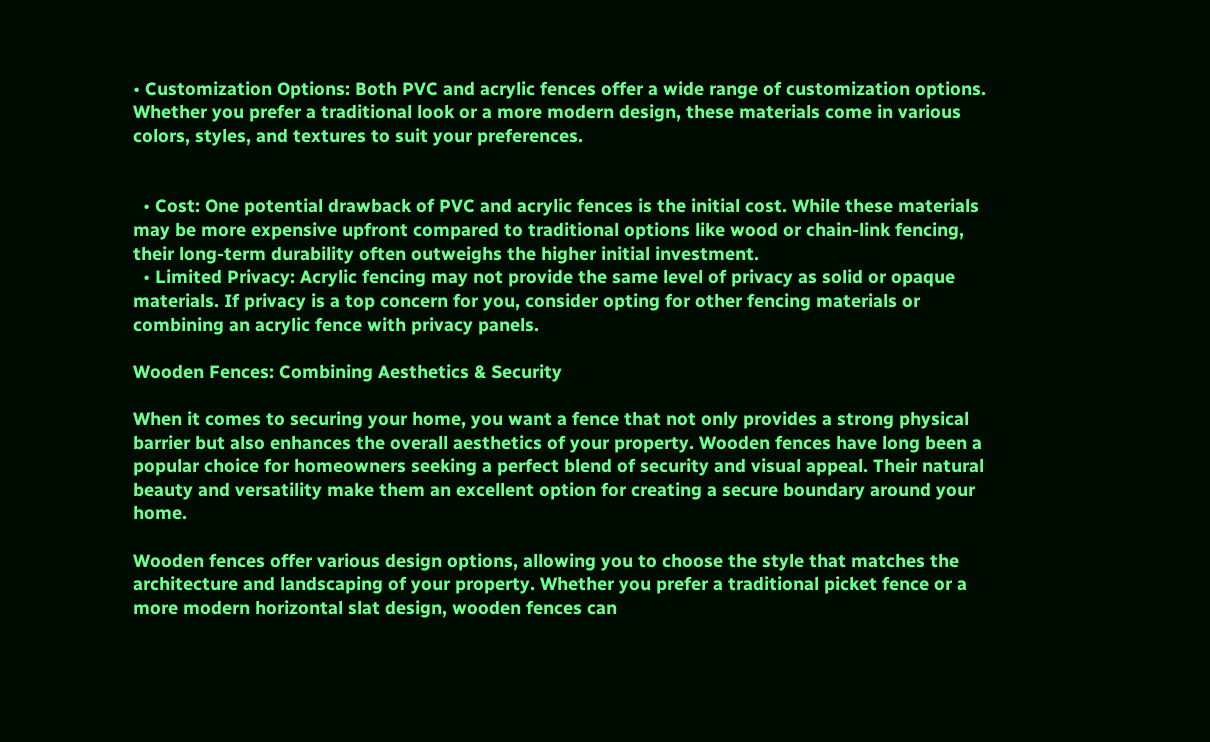• Customization Options: Both PVC and acrylic fences offer a wide range of customization options. Whether you prefer a traditional look or a more modern design, these materials come in various colors, styles, and textures to suit your preferences.


  • Cost: One potential drawback of PVC and acrylic fences is the initial cost. While these materials may be more expensive upfront compared to traditional options like wood or chain-link fencing, their long-term durability often outweighs the higher initial investment.
  • Limited Privacy: Acrylic fencing may not provide the same level of privacy as solid or opaque materials. If privacy is a top concern for you, consider opting for other fencing materials or combining an acrylic fence with privacy panels.

Wooden Fences: Combining Aesthetics & Security

When it comes to securing your home, you want a fence that not only provides a strong physical barrier but also enhances the overall aesthetics of your property. Wooden fences have long been a popular choice for homeowners seeking a perfect blend of security and visual appeal. Their natural beauty and versatility make them an excellent option for creating a secure boundary around your home.

Wooden fences offer various design options, allowing you to choose the style that matches the architecture and landscaping of your property. Whether you prefer a traditional picket fence or a more modern horizontal slat design, wooden fences can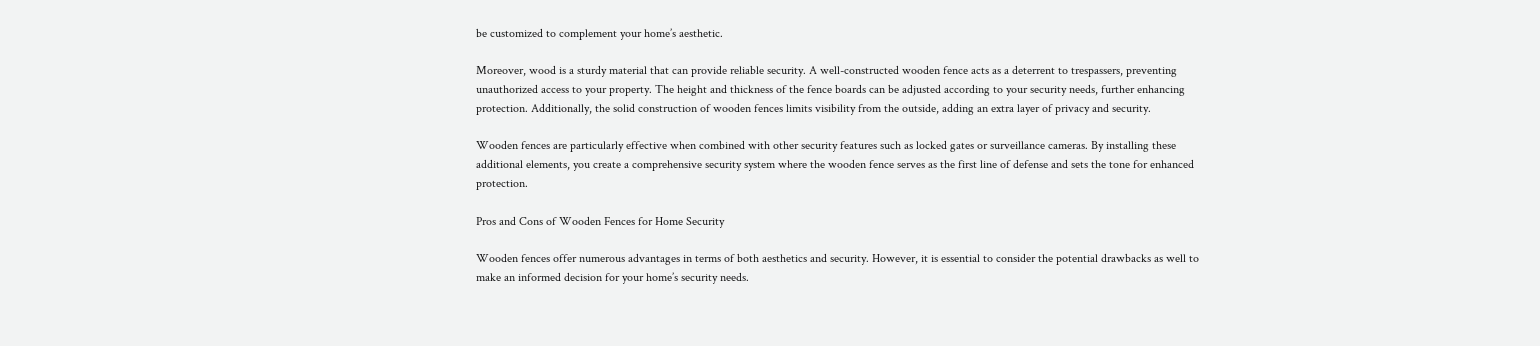be customized to complement your home’s aesthetic.

Moreover, wood is a sturdy material that can provide reliable security. A well-constructed wooden fence acts as a deterrent to trespassers, preventing unauthorized access to your property. The height and thickness of the fence boards can be adjusted according to your security needs, further enhancing protection. Additionally, the solid construction of wooden fences limits visibility from the outside, adding an extra layer of privacy and security.

Wooden fences are particularly effective when combined with other security features such as locked gates or surveillance cameras. By installing these additional elements, you create a comprehensive security system where the wooden fence serves as the first line of defense and sets the tone for enhanced protection.

Pros and Cons of Wooden Fences for Home Security

Wooden fences offer numerous advantages in terms of both aesthetics and security. However, it is essential to consider the potential drawbacks as well to make an informed decision for your home’s security needs.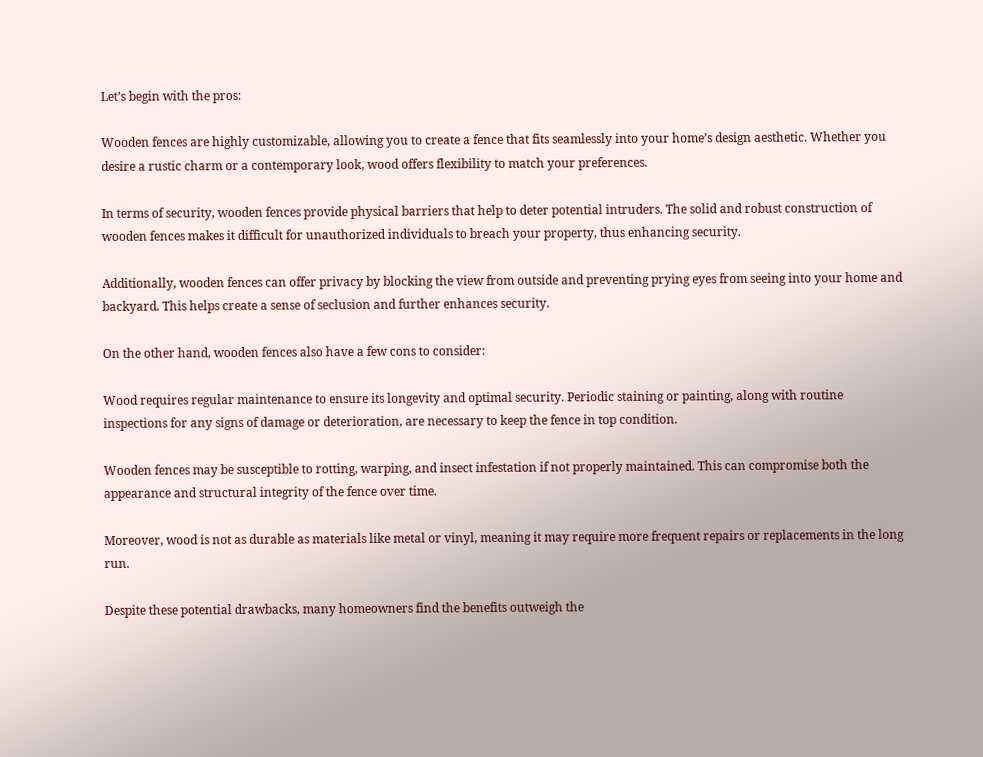Let’s begin with the pros:

Wooden fences are highly customizable, allowing you to create a fence that fits seamlessly into your home’s design aesthetic. Whether you desire a rustic charm or a contemporary look, wood offers flexibility to match your preferences.

In terms of security, wooden fences provide physical barriers that help to deter potential intruders. The solid and robust construction of wooden fences makes it difficult for unauthorized individuals to breach your property, thus enhancing security.

Additionally, wooden fences can offer privacy by blocking the view from outside and preventing prying eyes from seeing into your home and backyard. This helps create a sense of seclusion and further enhances security.

On the other hand, wooden fences also have a few cons to consider:

Wood requires regular maintenance to ensure its longevity and optimal security. Periodic staining or painting, along with routine inspections for any signs of damage or deterioration, are necessary to keep the fence in top condition.

Wooden fences may be susceptible to rotting, warping, and insect infestation if not properly maintained. This can compromise both the appearance and structural integrity of the fence over time.

Moreover, wood is not as durable as materials like metal or vinyl, meaning it may require more frequent repairs or replacements in the long run.

Despite these potential drawbacks, many homeowners find the benefits outweigh the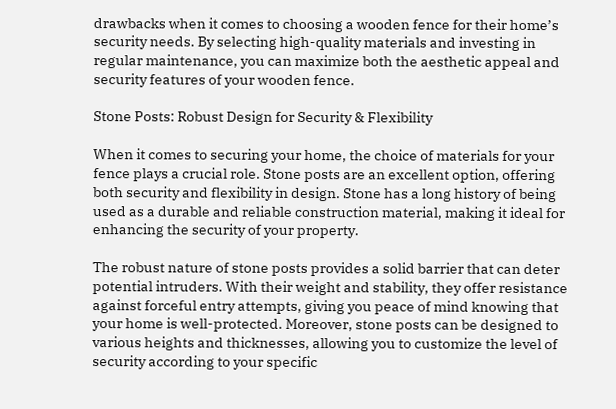drawbacks when it comes to choosing a wooden fence for their home’s security needs. By selecting high-quality materials and investing in regular maintenance, you can maximize both the aesthetic appeal and security features of your wooden fence.

Stone Posts: Robust Design for Security & Flexibility

When it comes to securing your home, the choice of materials for your fence plays a crucial role. Stone posts are an excellent option, offering both security and flexibility in design. Stone has a long history of being used as a durable and reliable construction material, making it ideal for enhancing the security of your property.

The robust nature of stone posts provides a solid barrier that can deter potential intruders. With their weight and stability, they offer resistance against forceful entry attempts, giving you peace of mind knowing that your home is well-protected. Moreover, stone posts can be designed to various heights and thicknesses, allowing you to customize the level of security according to your specific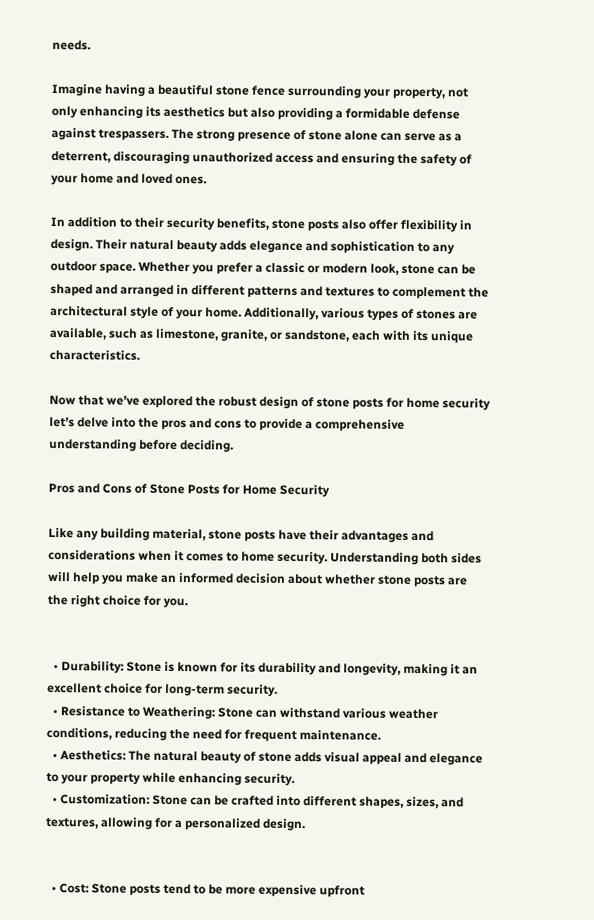needs.

Imagine having a beautiful stone fence surrounding your property, not only enhancing its aesthetics but also providing a formidable defense against trespassers. The strong presence of stone alone can serve as a deterrent, discouraging unauthorized access and ensuring the safety of your home and loved ones.

In addition to their security benefits, stone posts also offer flexibility in design. Their natural beauty adds elegance and sophistication to any outdoor space. Whether you prefer a classic or modern look, stone can be shaped and arranged in different patterns and textures to complement the architectural style of your home. Additionally, various types of stones are available, such as limestone, granite, or sandstone, each with its unique characteristics.

Now that we’ve explored the robust design of stone posts for home security let’s delve into the pros and cons to provide a comprehensive understanding before deciding.

Pros and Cons of Stone Posts for Home Security

Like any building material, stone posts have their advantages and considerations when it comes to home security. Understanding both sides will help you make an informed decision about whether stone posts are the right choice for you.


  • Durability: Stone is known for its durability and longevity, making it an excellent choice for long-term security.
  • Resistance to Weathering: Stone can withstand various weather conditions, reducing the need for frequent maintenance.
  • Aesthetics: The natural beauty of stone adds visual appeal and elegance to your property while enhancing security.
  • Customization: Stone can be crafted into different shapes, sizes, and textures, allowing for a personalized design.


  • Cost: Stone posts tend to be more expensive upfront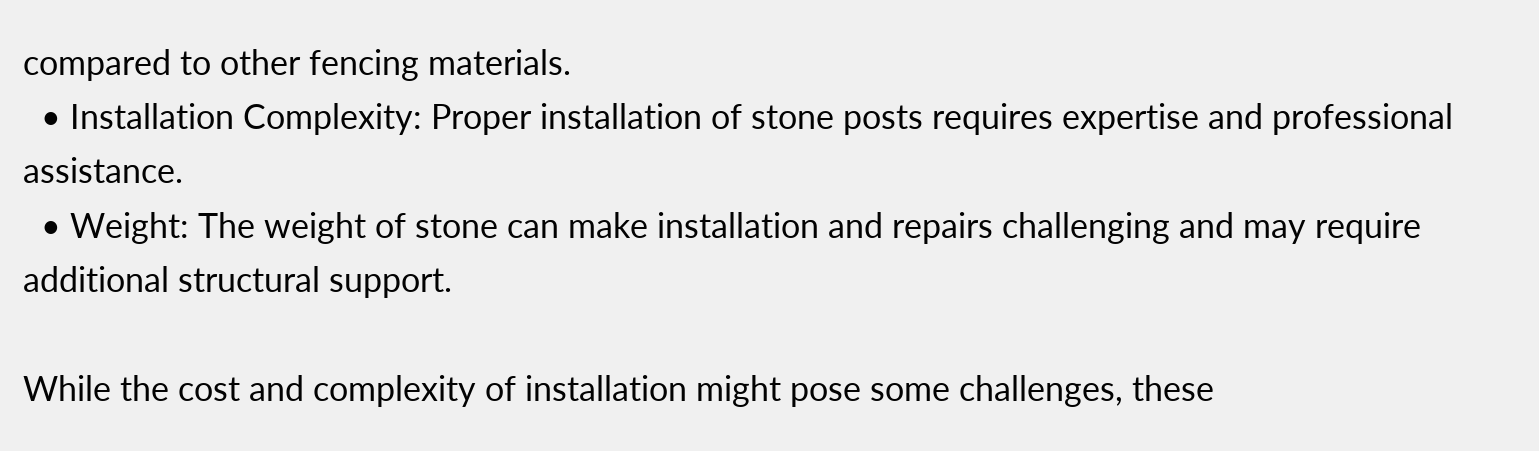compared to other fencing materials.
  • Installation Complexity: Proper installation of stone posts requires expertise and professional assistance.
  • Weight: The weight of stone can make installation and repairs challenging and may require additional structural support.

While the cost and complexity of installation might pose some challenges, these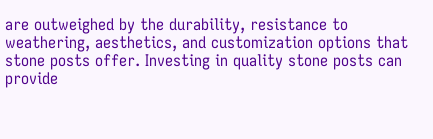are outweighed by the durability, resistance to weathering, aesthetics, and customization options that stone posts offer. Investing in quality stone posts can provide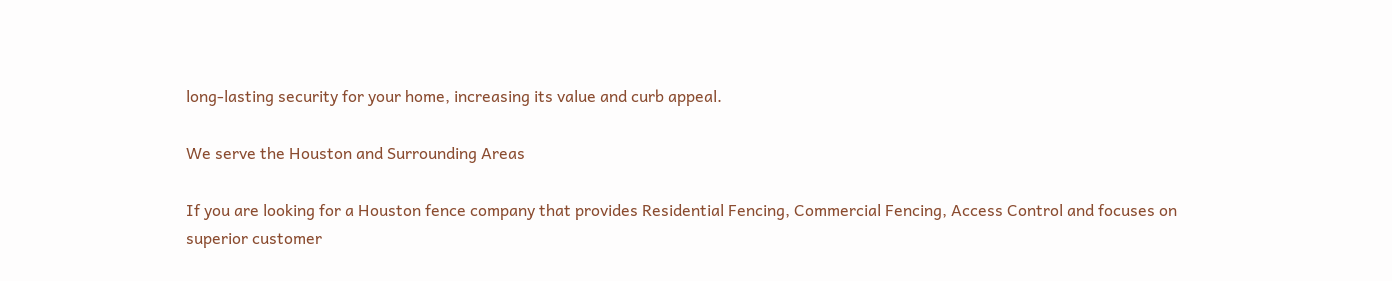long-lasting security for your home, increasing its value and curb appeal.

We serve the Houston and Surrounding Areas

If you are looking for a Houston fence company that provides Residential Fencing, Commercial Fencing, Access Control and focuses on superior customer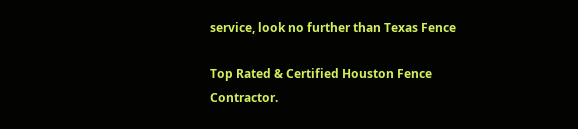service, look no further than Texas Fence

Top Rated & Certified Houston Fence Contractor.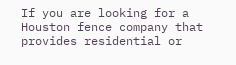If you are looking for a Houston fence company that provides residential or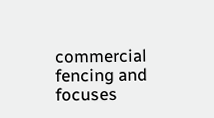commercial fencing and focuses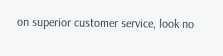on superior customer service, look no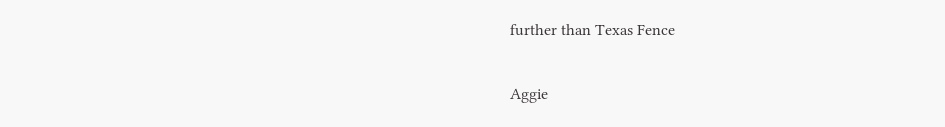further than Texas Fence

Aggie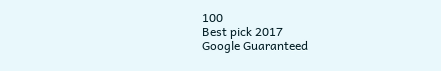100
Best pick 2017
Google Guaranteed